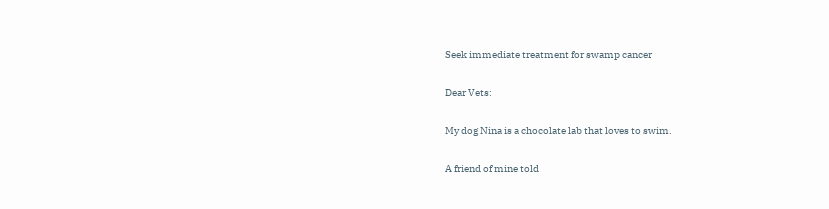Seek immediate treatment for swamp cancer

Dear Vets:

My dog Nina is a chocolate lab that loves to swim.

A friend of mine told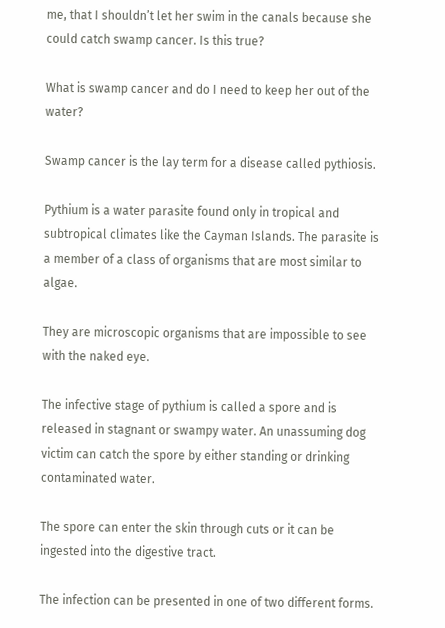me, that I shouldn’t let her swim in the canals because she could catch swamp cancer. Is this true?

What is swamp cancer and do I need to keep her out of the water?

Swamp cancer is the lay term for a disease called pythiosis.

Pythium is a water parasite found only in tropical and subtropical climates like the Cayman Islands. The parasite is a member of a class of organisms that are most similar to algae.

They are microscopic organisms that are impossible to see with the naked eye.

The infective stage of pythium is called a spore and is released in stagnant or swampy water. An unassuming dog victim can catch the spore by either standing or drinking contaminated water.

The spore can enter the skin through cuts or it can be ingested into the digestive tract.

The infection can be presented in one of two different forms.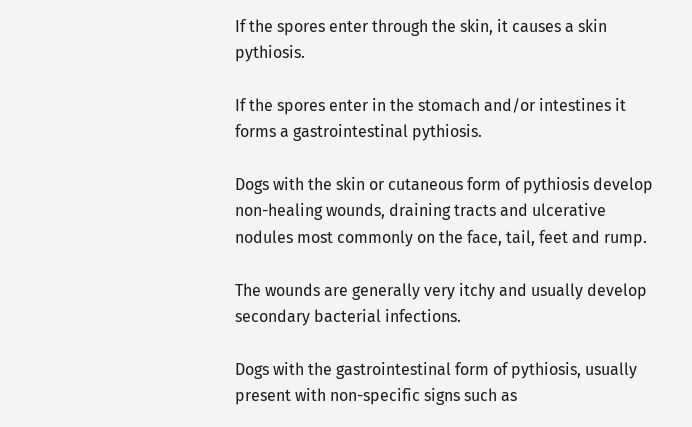If the spores enter through the skin, it causes a skin pythiosis.

If the spores enter in the stomach and/or intestines it forms a gastrointestinal pythiosis.

Dogs with the skin or cutaneous form of pythiosis develop non-healing wounds, draining tracts and ulcerative nodules most commonly on the face, tail, feet and rump.

The wounds are generally very itchy and usually develop secondary bacterial infections.

Dogs with the gastrointestinal form of pythiosis, usually present with non-specific signs such as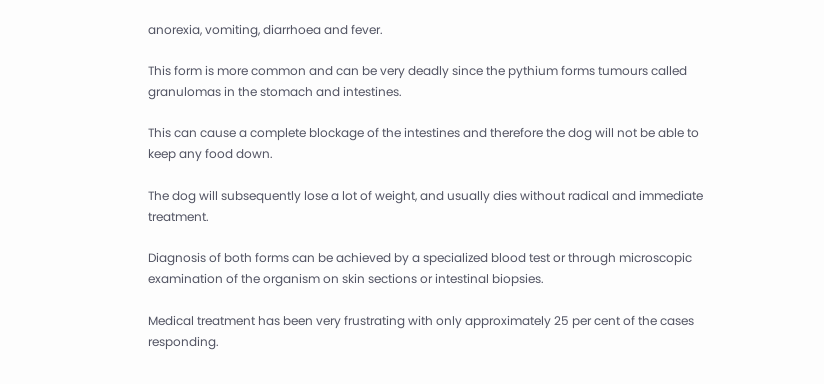anorexia, vomiting, diarrhoea and fever.

This form is more common and can be very deadly since the pythium forms tumours called granulomas in the stomach and intestines.

This can cause a complete blockage of the intestines and therefore the dog will not be able to keep any food down.

The dog will subsequently lose a lot of weight, and usually dies without radical and immediate treatment.

Diagnosis of both forms can be achieved by a specialized blood test or through microscopic examination of the organism on skin sections or intestinal biopsies.

Medical treatment has been very frustrating with only approximately 25 per cent of the cases responding.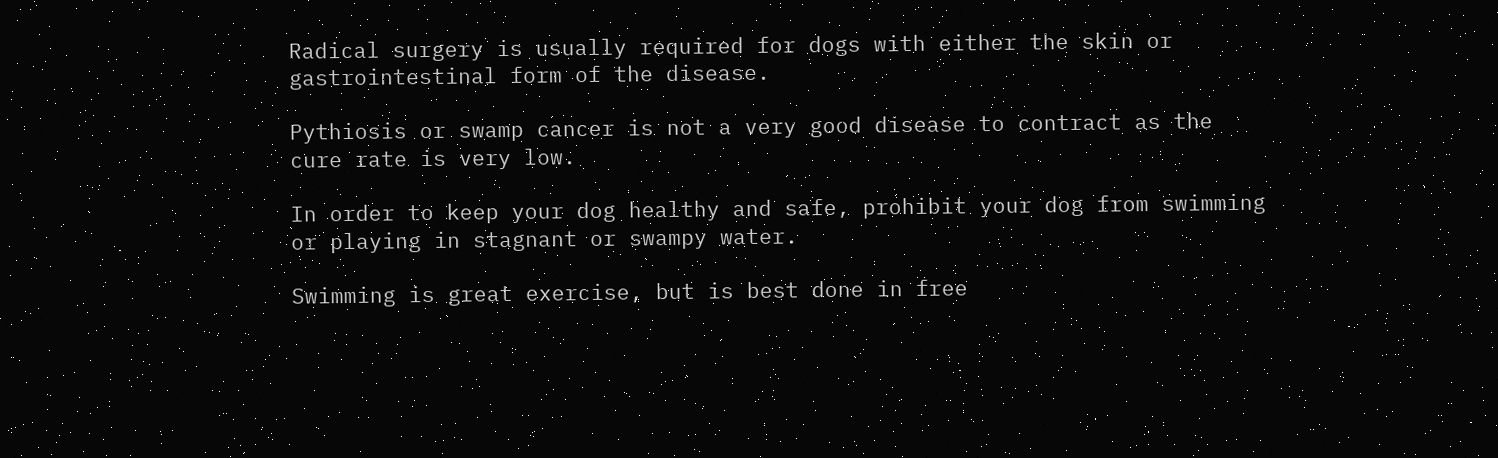Radical surgery is usually required for dogs with either the skin or gastrointestinal form of the disease.

Pythiosis or swamp cancer is not a very good disease to contract as the cure rate is very low.

In order to keep your dog healthy and safe, prohibit your dog from swimming or playing in stagnant or swampy water.

Swimming is great exercise, but is best done in free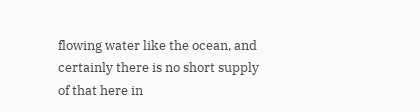flowing water like the ocean, and certainly there is no short supply of that here in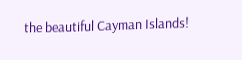the beautiful Cayman Islands!